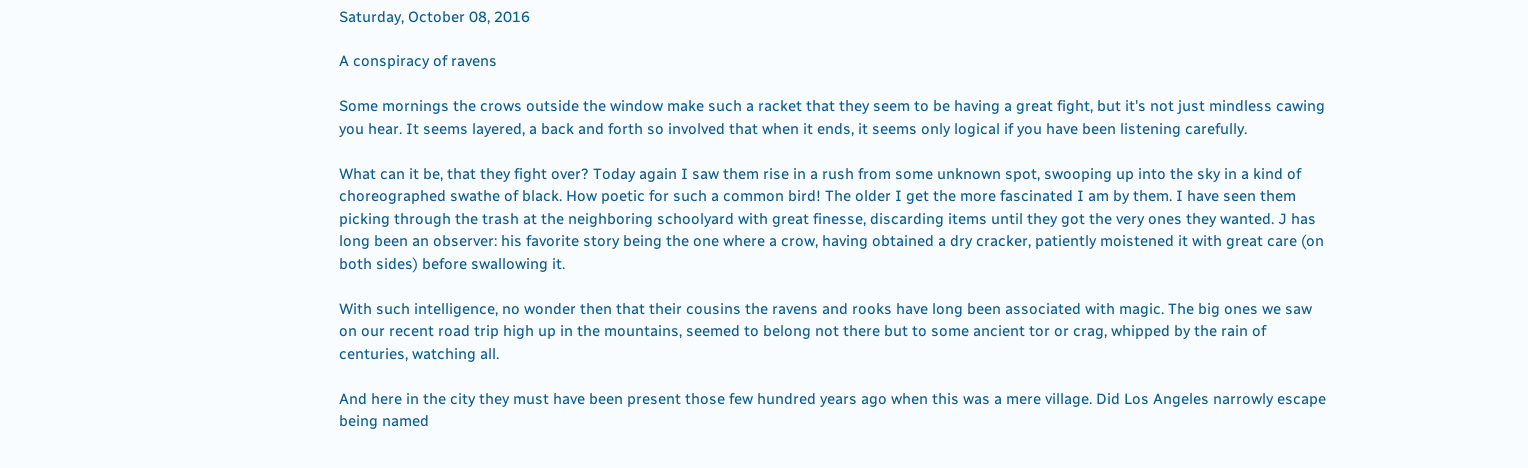Saturday, October 08, 2016

A conspiracy of ravens

Some mornings the crows outside the window make such a racket that they seem to be having a great fight, but it's not just mindless cawing you hear. It seems layered, a back and forth so involved that when it ends, it seems only logical if you have been listening carefully.

What can it be, that they fight over? Today again I saw them rise in a rush from some unknown spot, swooping up into the sky in a kind of choreographed swathe of black. How poetic for such a common bird! The older I get the more fascinated I am by them. I have seen them picking through the trash at the neighboring schoolyard with great finesse, discarding items until they got the very ones they wanted. J has long been an observer: his favorite story being the one where a crow, having obtained a dry cracker, patiently moistened it with great care (on both sides) before swallowing it.

With such intelligence, no wonder then that their cousins the ravens and rooks have long been associated with magic. The big ones we saw on our recent road trip high up in the mountains, seemed to belong not there but to some ancient tor or crag, whipped by the rain of centuries, watching all.

And here in the city they must have been present those few hundred years ago when this was a mere village. Did Los Angeles narrowly escape being named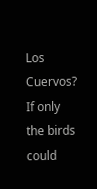Los Cuervos? If only the birds could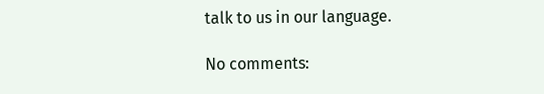talk to us in our language.

No comments: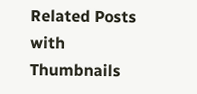Related Posts with Thumbnails